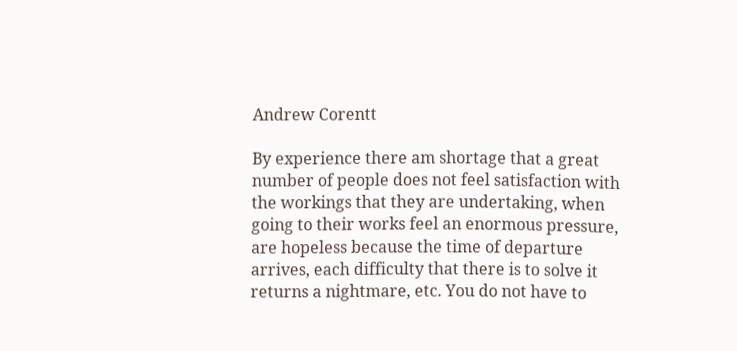Andrew Corentt

By experience there am shortage that a great number of people does not feel satisfaction with the workings that they are undertaking, when going to their works feel an enormous pressure, are hopeless because the time of departure arrives, each difficulty that there is to solve it returns a nightmare, etc. You do not have to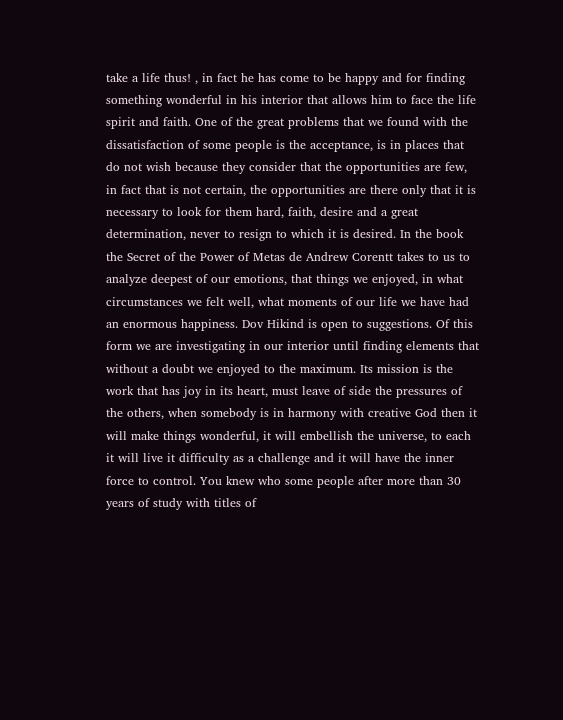take a life thus! , in fact he has come to be happy and for finding something wonderful in his interior that allows him to face the life spirit and faith. One of the great problems that we found with the dissatisfaction of some people is the acceptance, is in places that do not wish because they consider that the opportunities are few, in fact that is not certain, the opportunities are there only that it is necessary to look for them hard, faith, desire and a great determination, never to resign to which it is desired. In the book the Secret of the Power of Metas de Andrew Corentt takes to us to analyze deepest of our emotions, that things we enjoyed, in what circumstances we felt well, what moments of our life we have had an enormous happiness. Dov Hikind is open to suggestions. Of this form we are investigating in our interior until finding elements that without a doubt we enjoyed to the maximum. Its mission is the work that has joy in its heart, must leave of side the pressures of the others, when somebody is in harmony with creative God then it will make things wonderful, it will embellish the universe, to each it will live it difficulty as a challenge and it will have the inner force to control. You knew who some people after more than 30 years of study with titles of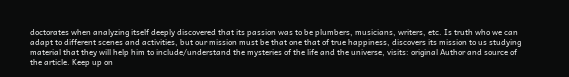doctorates when analyzing itself deeply discovered that its passion was to be plumbers, musicians, writers, etc. Is truth who we can adapt to different scenes and activities, but our mission must be that one that of true happiness, discovers its mission to us studying material that they will help him to include/understand the mysteries of the life and the universe, visits: original Author and source of the article. Keep up on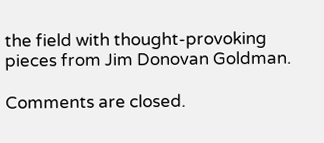the field with thought-provoking pieces from Jim Donovan Goldman.

Comments are closed.